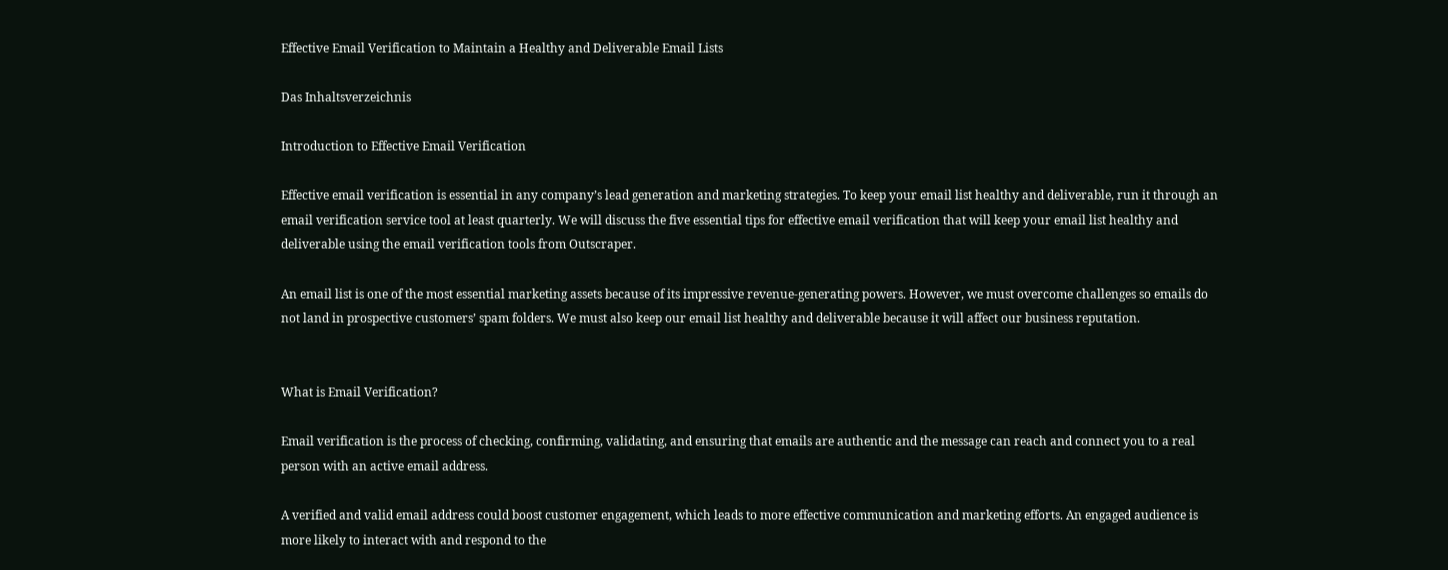Effective Email Verification to Maintain a Healthy and Deliverable Email Lists

Das Inhaltsverzeichnis

Introduction to Effective Email Verification

Effective email verification is essential in any company’s lead generation and marketing strategies. To keep your email list healthy and deliverable, run it through an email verification service tool at least quarterly. We will discuss the five essential tips for effective email verification that will keep your email list healthy and deliverable using the email verification tools from Outscraper.

An email list is one of the most essential marketing assets because of its impressive revenue-generating powers. However, we must overcome challenges so emails do not land in prospective customers’ spam folders. We must also keep our email list healthy and deliverable because it will affect our business reputation.


What is Email Verification?

Email verification is the process of checking, confirming, validating, and ensuring that emails are authentic and the message can reach and connect you to a real person with an active email address.

A verified and valid email address could boost customer engagement, which leads to more effective communication and marketing efforts. An engaged audience is more likely to interact with and respond to the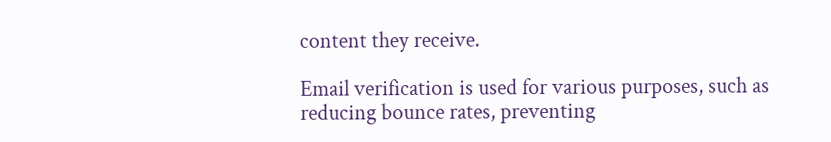content they receive.

Email verification is used for various purposes, such as reducing bounce rates, preventing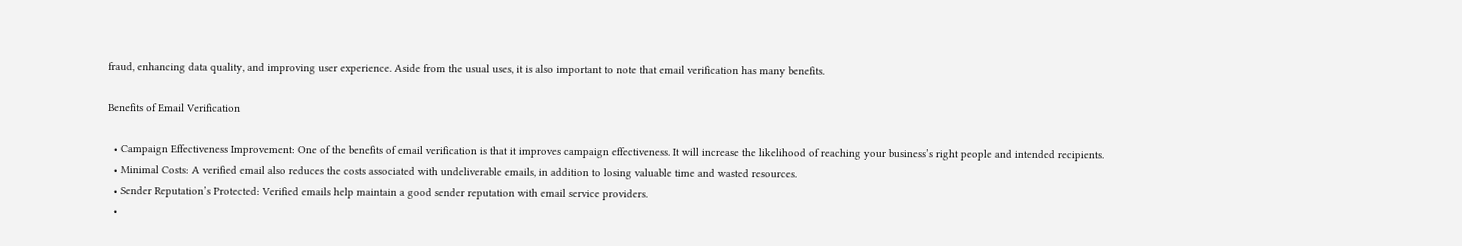fraud, enhancing data quality, and improving user experience. Aside from the usual uses, it is also important to note that email verification has many benefits.

Benefits of Email Verification

  • Campaign Effectiveness Improvement: One of the benefits of email verification is that it improves campaign effectiveness. It will increase the likelihood of reaching your business’s right people and intended recipients.
  • Minimal Costs: A verified email also reduces the costs associated with undeliverable emails, in addition to losing valuable time and wasted resources.
  • Sender Reputation’s Protected: Verified emails help maintain a good sender reputation with email service providers.
  •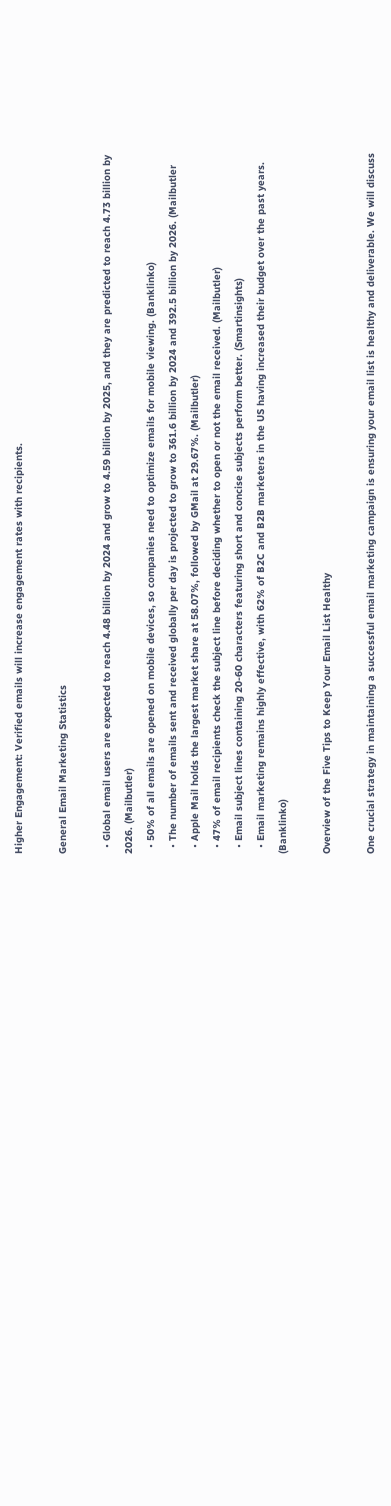Higher Engagement: Verified emails will increase engagement rates with recipients.

General Email Marketing Statistics

  • Global email users are expected to reach 4.48 billion by 2024 and grow to 4.59 billion by 2025, and they are predicted to reach 4.73 billion by 2026. (Mailbutler)
  • 50% of all emails are opened on mobile devices, so companies need to optimize emails for mobile viewing. (Banklinko)
  • The number of emails sent and received globally per day is projected to grow to 361.6 billion by 2024 and 392.5 billion by 2026. (Mailbutler
  • Apple Mail holds the largest market share at 58.07%, followed by GMail at 29.67%. (Mailbutler)
  • 47% of email recipients check the subject line before deciding whether to open or not the email received. (Mailbutler)
  • Email subject lines containing 20-60 characters featuring short and concise subjects perform better. (Smartinsights)
  • Email marketing remains highly effective, with 62% of B2C and B2B marketers in the US having increased their budget over the past years. (Banklinko)

Overview of the Five Tips to Keep Your Email List Healthy

One crucial strategy in maintaining a successful email marketing campaign is ensuring your email list is healthy and deliverable. We will discuss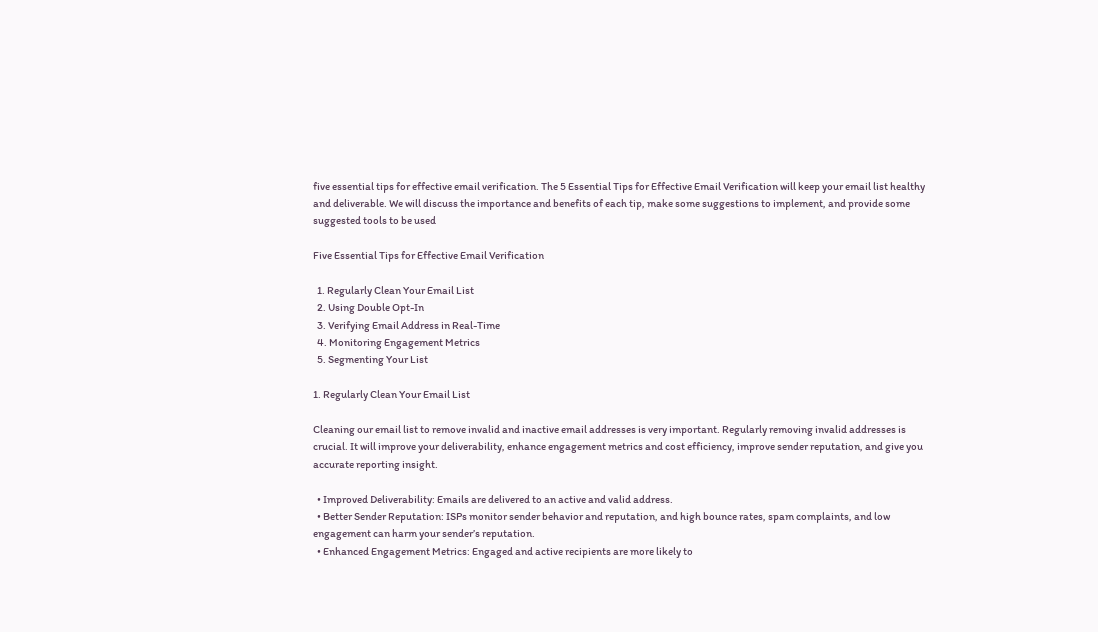five essential tips for effective email verification. The 5 Essential Tips for Effective Email Verification will keep your email list healthy and deliverable. We will discuss the importance and benefits of each tip, make some suggestions to implement, and provide some suggested tools to be used

Five Essential Tips for Effective Email Verification

  1. Regularly Clean Your Email List
  2. Using Double Opt-In
  3. Verifying Email Address in Real-Time
  4. Monitoring Engagement Metrics
  5. Segmenting Your List

1. Regularly Clean Your Email List

Cleaning our email list to remove invalid and inactive email addresses is very important. Regularly removing invalid addresses is crucial. It will improve your deliverability, enhance engagement metrics and cost efficiency, improve sender reputation, and give you accurate reporting insight.

  • Improved Deliverability: Emails are delivered to an active and valid address.
  • Better Sender Reputation: ISPs monitor sender behavior and reputation, and high bounce rates, spam complaints, and low engagement can harm your sender’s reputation.
  • Enhanced Engagement Metrics: Engaged and active recipients are more likely to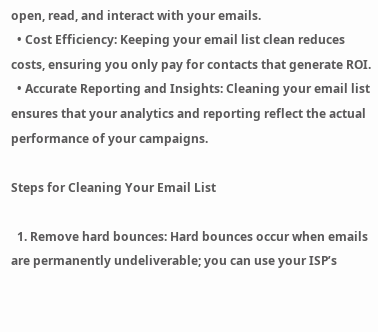open, read, and interact with your emails.
  • Cost Efficiency: Keeping your email list clean reduces costs, ensuring you only pay for contacts that generate ROI.
  • Accurate Reporting and Insights: Cleaning your email list ensures that your analytics and reporting reflect the actual performance of your campaigns.

Steps for Cleaning Your Email List

  1. Remove hard bounces: Hard bounces occur when emails are permanently undeliverable; you can use your ISP’s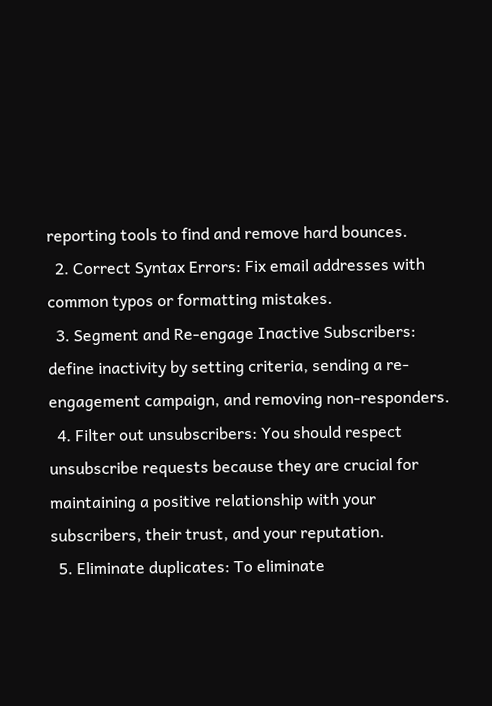reporting tools to find and remove hard bounces.
  2. Correct Syntax Errors: Fix email addresses with common typos or formatting mistakes.
  3. Segment and Re-engage Inactive Subscribers: define inactivity by setting criteria, sending a re-engagement campaign, and removing non-responders.
  4. Filter out unsubscribers: You should respect unsubscribe requests because they are crucial for maintaining a positive relationship with your subscribers, their trust, and your reputation.
  5. Eliminate duplicates: To eliminate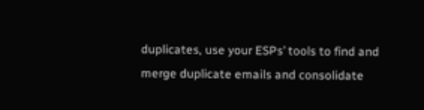duplicates, use your ESPs’ tools to find and merge duplicate emails and consolidate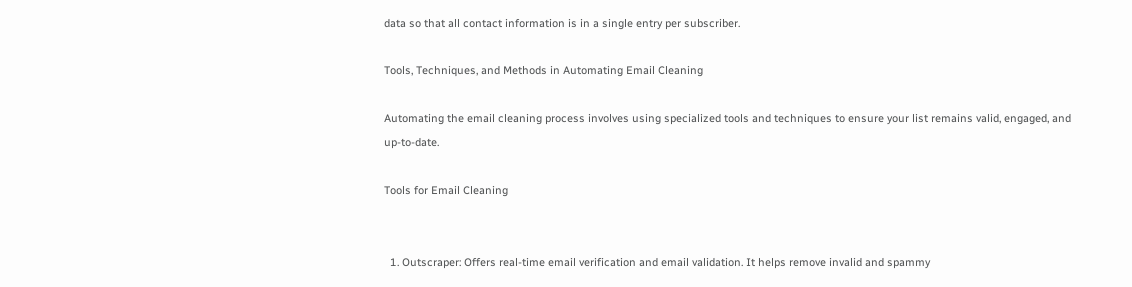data so that all contact information is in a single entry per subscriber.

Tools, Techniques, and Methods in Automating Email Cleaning

Automating the email cleaning process involves using specialized tools and techniques to ensure your list remains valid, engaged, and up-to-date.

Tools for Email Cleaning


  1. Outscraper: Offers real-time email verification and email validation. It helps remove invalid and spammy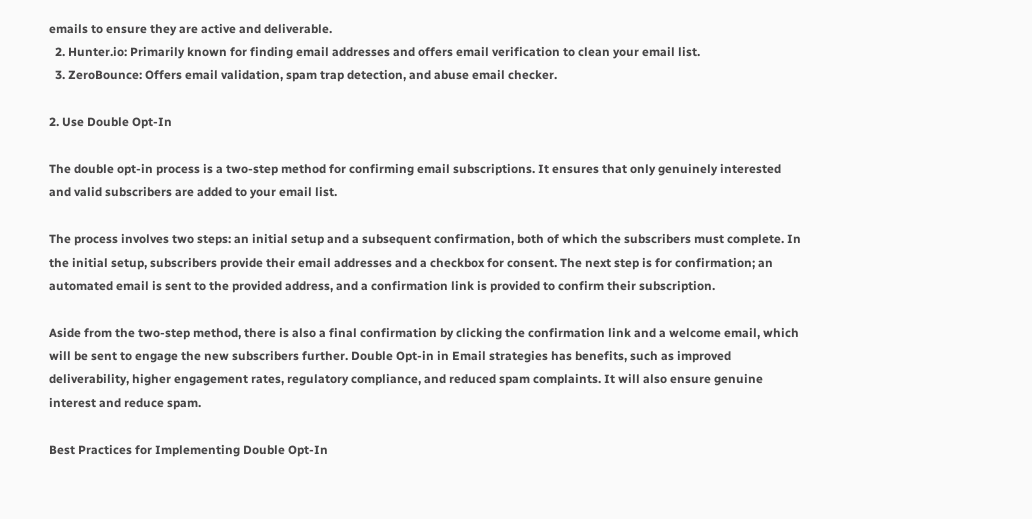emails to ensure they are active and deliverable.
  2. Hunter.io: Primarily known for finding email addresses and offers email verification to clean your email list.
  3. ZeroBounce: Offers email validation, spam trap detection, and abuse email checker.

2. Use Double Opt-In

The double opt-in process is a two-step method for confirming email subscriptions. It ensures that only genuinely interested and valid subscribers are added to your email list.

The process involves two steps: an initial setup and a subsequent confirmation, both of which the subscribers must complete. In the initial setup, subscribers provide their email addresses and a checkbox for consent. The next step is for confirmation; an automated email is sent to the provided address, and a confirmation link is provided to confirm their subscription.

Aside from the two-step method, there is also a final confirmation by clicking the confirmation link and a welcome email, which will be sent to engage the new subscribers further. Double Opt-in in Email strategies has benefits, such as improved deliverability, higher engagement rates, regulatory compliance, and reduced spam complaints. It will also ensure genuine interest and reduce spam.

Best Practices for Implementing Double Opt-In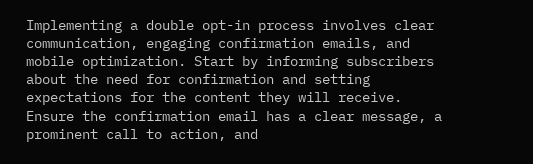Implementing a double opt-in process involves clear communication, engaging confirmation emails, and mobile optimization. Start by informing subscribers about the need for confirmation and setting expectations for the content they will receive. Ensure the confirmation email has a clear message, a prominent call to action, and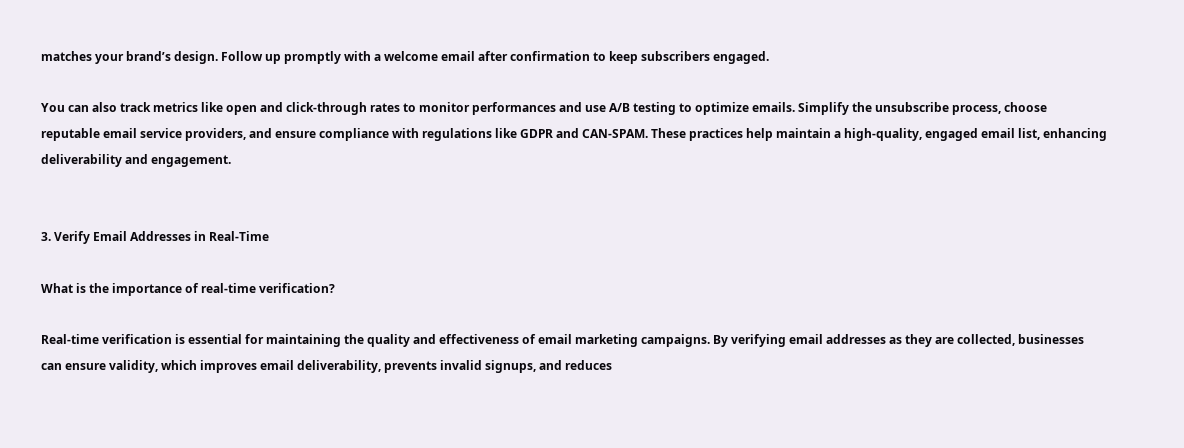matches your brand’s design. Follow up promptly with a welcome email after confirmation to keep subscribers engaged.

You can also track metrics like open and click-through rates to monitor performances and use A/B testing to optimize emails. Simplify the unsubscribe process, choose reputable email service providers, and ensure compliance with regulations like GDPR and CAN-SPAM. These practices help maintain a high-quality, engaged email list, enhancing deliverability and engagement.


3. Verify Email Addresses in Real-Time

What is the importance of real-time verification?

Real-time verification is essential for maintaining the quality and effectiveness of email marketing campaigns. By verifying email addresses as they are collected, businesses can ensure validity, which improves email deliverability, prevents invalid signups, and reduces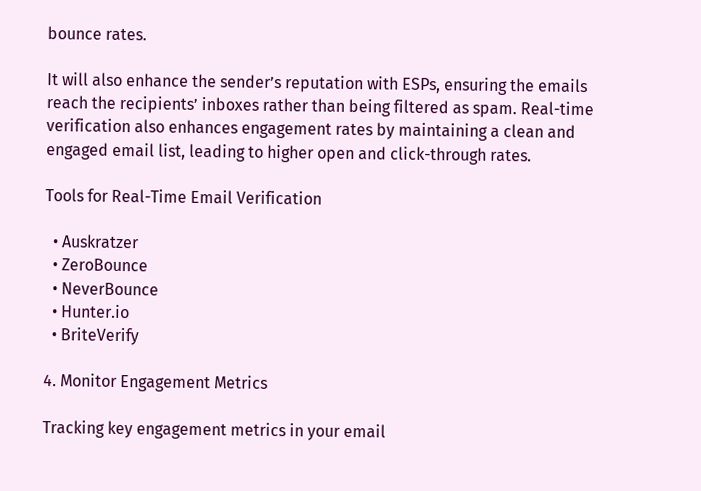bounce rates.

It will also enhance the sender’s reputation with ESPs, ensuring the emails reach the recipients’ inboxes rather than being filtered as spam. Real-time verification also enhances engagement rates by maintaining a clean and engaged email list, leading to higher open and click-through rates.

Tools for Real-Time Email Verification

  • Auskratzer
  • ZeroBounce
  • NeverBounce
  • Hunter.io
  • BriteVerify

4. Monitor Engagement Metrics

Tracking key engagement metrics in your email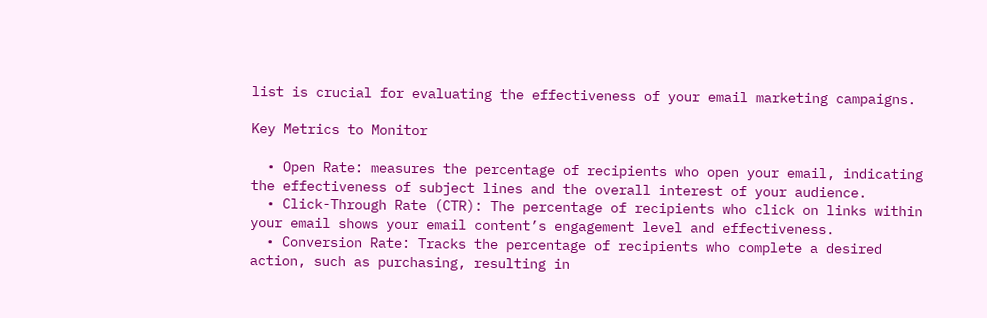list is crucial for evaluating the effectiveness of your email marketing campaigns.

Key Metrics to Monitor

  • Open Rate: measures the percentage of recipients who open your email, indicating the effectiveness of subject lines and the overall interest of your audience.
  • Click-Through Rate (CTR): The percentage of recipients who click on links within your email shows your email content’s engagement level and effectiveness.
  • Conversion Rate: Tracks the percentage of recipients who complete a desired action, such as purchasing, resulting in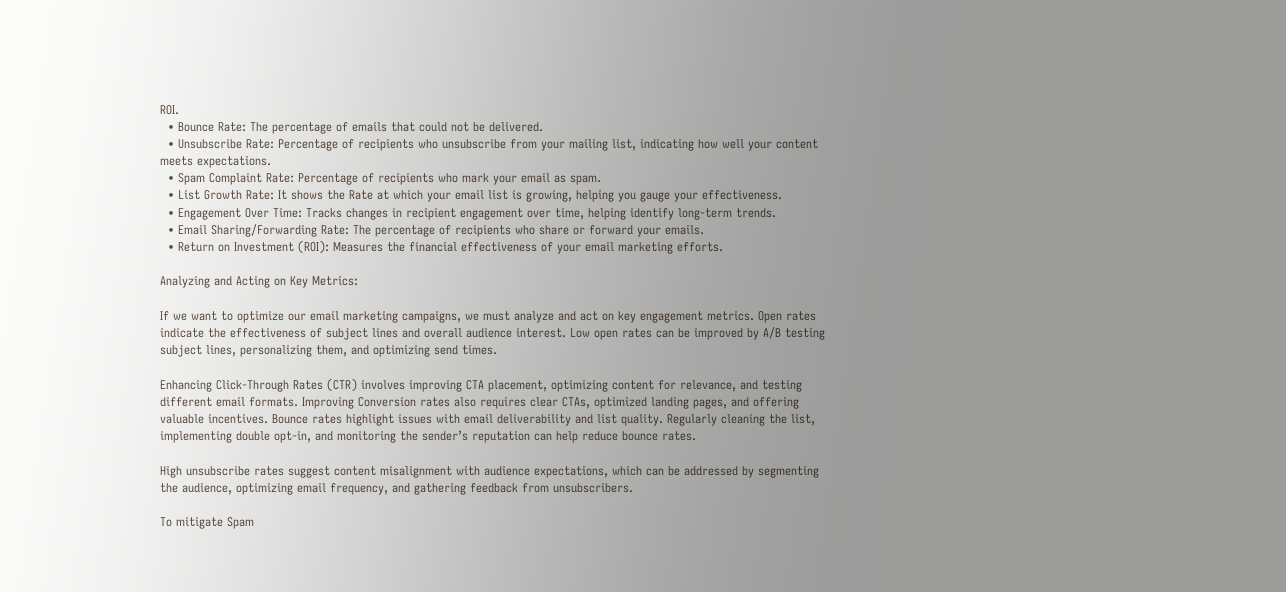ROI.
  • Bounce Rate: The percentage of emails that could not be delivered.
  • Unsubscribe Rate: Percentage of recipients who unsubscribe from your mailing list, indicating how well your content meets expectations.
  • Spam Complaint Rate: Percentage of recipients who mark your email as spam.
  • List Growth Rate: It shows the Rate at which your email list is growing, helping you gauge your effectiveness.
  • Engagement Over Time: Tracks changes in recipient engagement over time, helping identify long-term trends.
  • Email Sharing/Forwarding Rate: The percentage of recipients who share or forward your emails.
  • Return on Investment (ROI): Measures the financial effectiveness of your email marketing efforts.

Analyzing and Acting on Key Metrics:

If we want to optimize our email marketing campaigns, we must analyze and act on key engagement metrics. Open rates indicate the effectiveness of subject lines and overall audience interest. Low open rates can be improved by A/B testing subject lines, personalizing them, and optimizing send times.

Enhancing Click-Through Rates (CTR) involves improving CTA placement, optimizing content for relevance, and testing different email formats. Improving Conversion rates also requires clear CTAs, optimized landing pages, and offering valuable incentives. Bounce rates highlight issues with email deliverability and list quality. Regularly cleaning the list, implementing double opt-in, and monitoring the sender’s reputation can help reduce bounce rates.

High unsubscribe rates suggest content misalignment with audience expectations, which can be addressed by segmenting the audience, optimizing email frequency, and gathering feedback from unsubscribers.

To mitigate Spam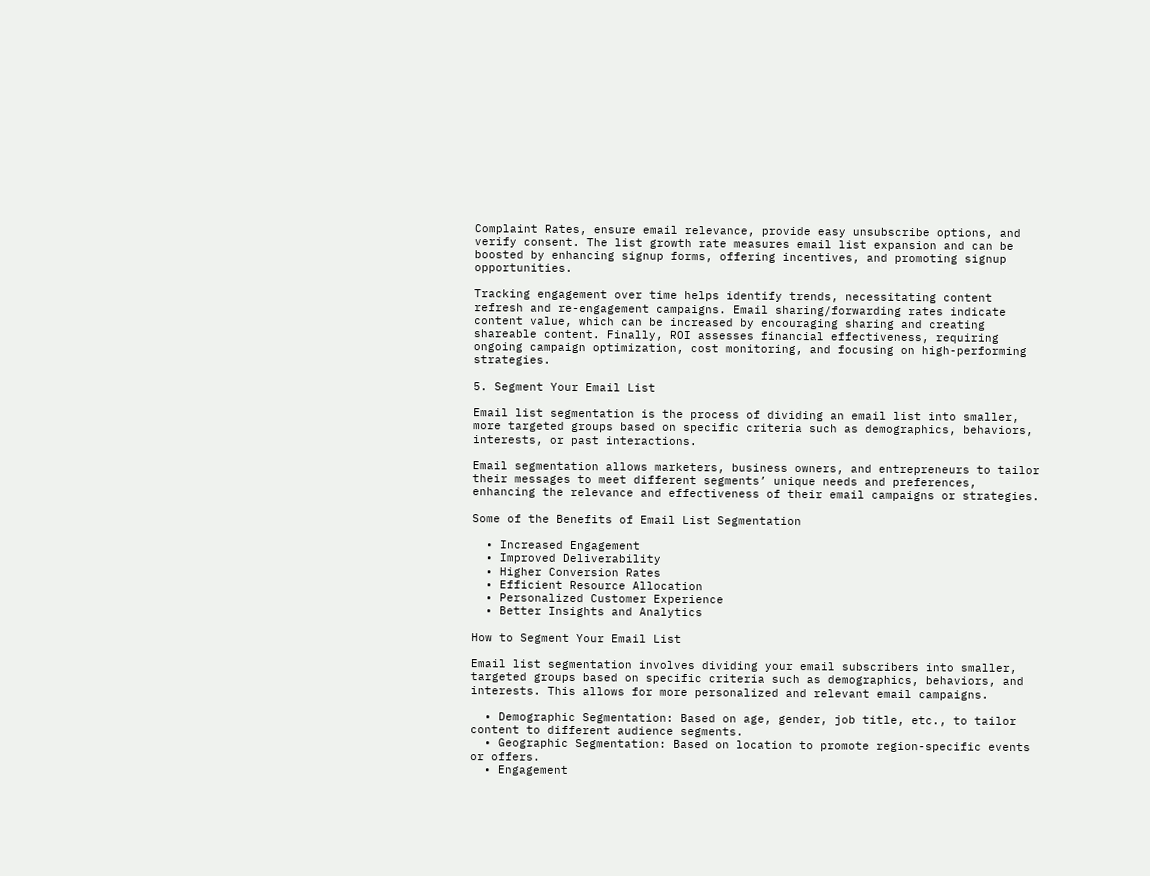Complaint Rates, ensure email relevance, provide easy unsubscribe options, and verify consent. The list growth rate measures email list expansion and can be boosted by enhancing signup forms, offering incentives, and promoting signup opportunities.

Tracking engagement over time helps identify trends, necessitating content refresh and re-engagement campaigns. Email sharing/forwarding rates indicate content value, which can be increased by encouraging sharing and creating shareable content. Finally, ROI assesses financial effectiveness, requiring ongoing campaign optimization, cost monitoring, and focusing on high-performing strategies.

5. Segment Your Email List

Email list segmentation is the process of dividing an email list into smaller, more targeted groups based on specific criteria such as demographics, behaviors, interests, or past interactions.

Email segmentation allows marketers, business owners, and entrepreneurs to tailor their messages to meet different segments’ unique needs and preferences, enhancing the relevance and effectiveness of their email campaigns or strategies.

Some of the Benefits of Email List Segmentation

  • Increased Engagement
  • Improved Deliverability
  • Higher Conversion Rates
  • Efficient Resource Allocation
  • Personalized Customer Experience
  • Better Insights and Analytics

How to Segment Your Email List

Email list segmentation involves dividing your email subscribers into smaller, targeted groups based on specific criteria such as demographics, behaviors, and interests. This allows for more personalized and relevant email campaigns.

  • Demographic Segmentation: Based on age, gender, job title, etc., to tailor content to different audience segments.
  • Geographic Segmentation: Based on location to promote region-specific events or offers.
  • Engagement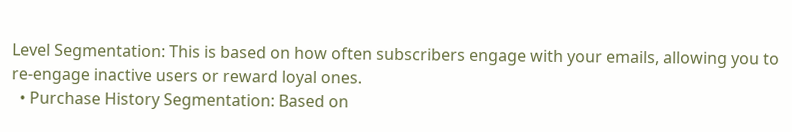Level Segmentation: This is based on how often subscribers engage with your emails, allowing you to re-engage inactive users or reward loyal ones.
  • Purchase History Segmentation: Based on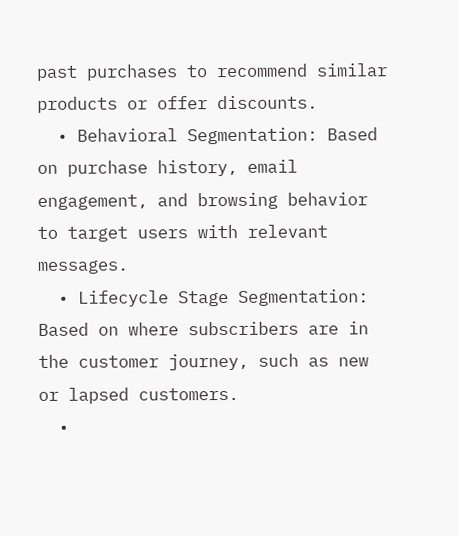past purchases to recommend similar products or offer discounts.
  • Behavioral Segmentation: Based on purchase history, email engagement, and browsing behavior to target users with relevant messages.
  • Lifecycle Stage Segmentation: Based on where subscribers are in the customer journey, such as new or lapsed customers.
  •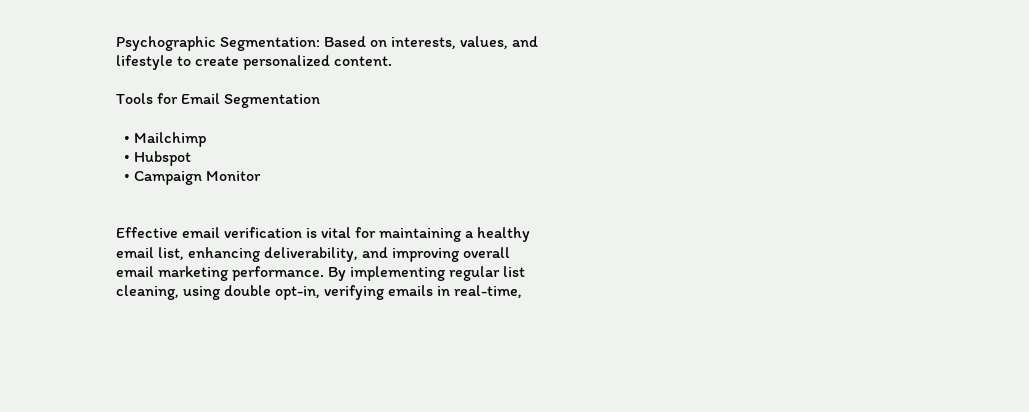Psychographic Segmentation: Based on interests, values, and lifestyle to create personalized content.

Tools for Email Segmentation

  • Mailchimp
  • Hubspot
  • Campaign Monitor


Effective email verification is vital for maintaining a healthy email list, enhancing deliverability, and improving overall email marketing performance. By implementing regular list cleaning, using double opt-in, verifying emails in real-time,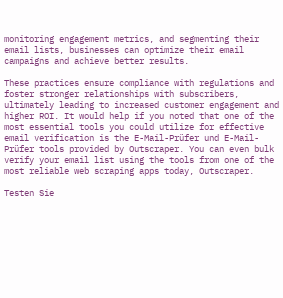monitoring engagement metrics, and segmenting their email lists, businesses can optimize their email campaigns and achieve better results.

These practices ensure compliance with regulations and foster stronger relationships with subscribers, ultimately leading to increased customer engagement and higher ROI. It would help if you noted that one of the most essential tools you could utilize for effective email verification is the E-Mail-Prüfer und E-Mail-Prüfer tools provided by Outscraper. You can even bulk verify your email list using the tools from one of the most reliable web scraping apps today, Outscraper.

Testen Sie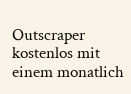Outscraper kostenlos mit einem monatlich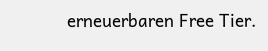erneuerbaren Free Tier.